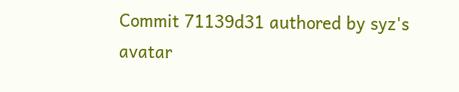Commit 71139d31 authored by syz's avatar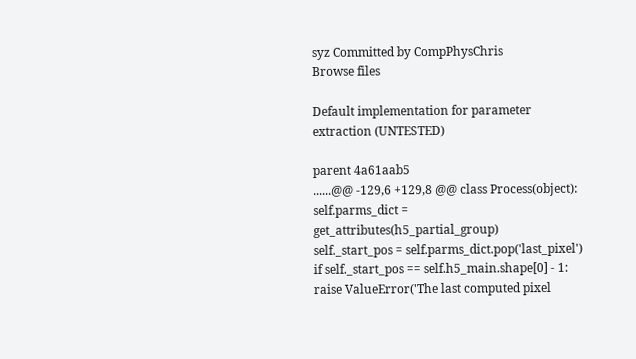syz Committed by CompPhysChris
Browse files

Default implementation for parameter extraction (UNTESTED)

parent 4a61aab5
......@@ -129,6 +129,8 @@ class Process(object):
self.parms_dict = get_attributes(h5_partial_group)
self._start_pos = self.parms_dict.pop('last_pixel')
if self._start_pos == self.h5_main.shape[0] - 1:
raise ValueError('The last computed pixel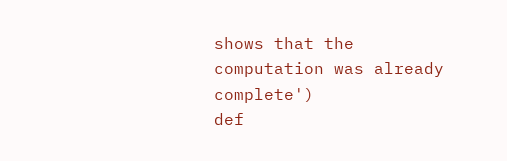shows that the computation was already complete')
def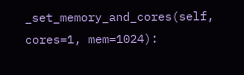_set_memory_and_cores(self, cores=1, mem=1024):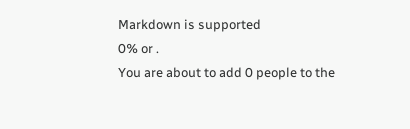Markdown is supported
0% or .
You are about to add 0 people to the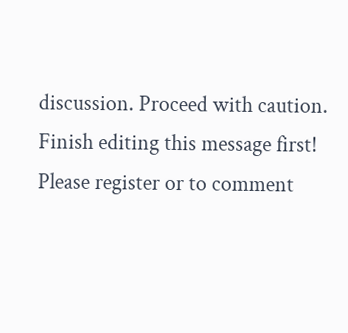discussion. Proceed with caution.
Finish editing this message first!
Please register or to comment